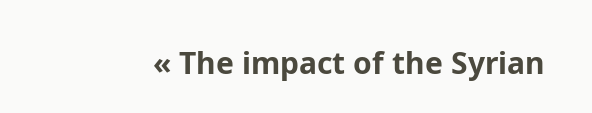« The impact of the Syrian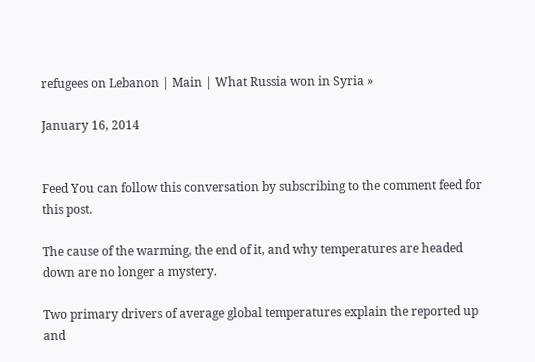refugees on Lebanon | Main | What Russia won in Syria »

January 16, 2014


Feed You can follow this conversation by subscribing to the comment feed for this post.

The cause of the warming, the end of it, and why temperatures are headed down are no longer a mystery.

Two primary drivers of average global temperatures explain the reported up and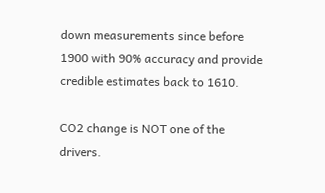down measurements since before 1900 with 90% accuracy and provide credible estimates back to 1610.

CO2 change is NOT one of the drivers.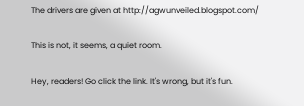The drivers are given at http://agwunveiled.blogspot.com/

This is not, it seems, a quiet room.

Hey, readers! Go click the link. It's wrong, but it's fun.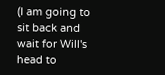(I am going to sit back and wait for Will's head to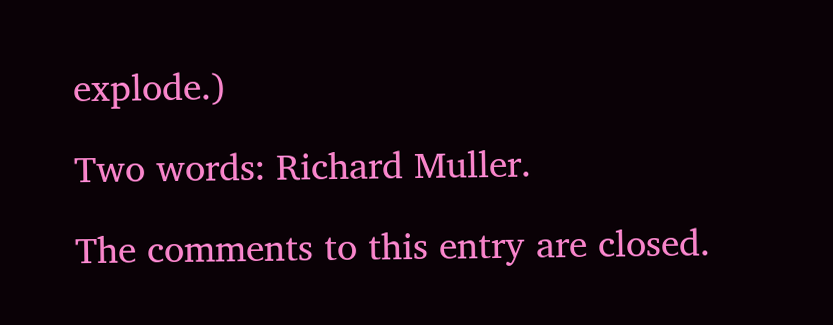explode.)

Two words: Richard Muller.

The comments to this entry are closed.